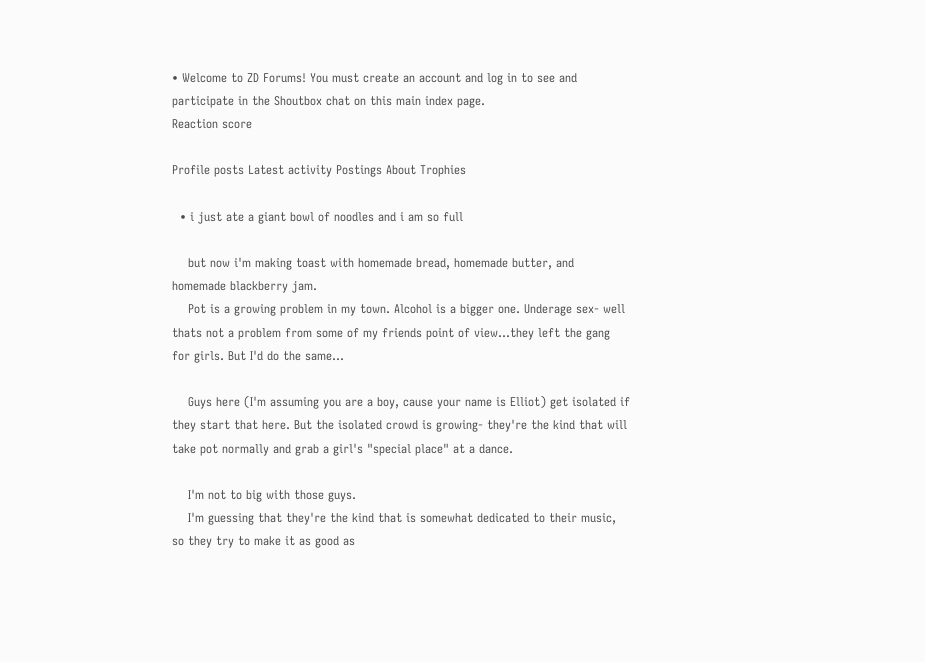• Welcome to ZD Forums! You must create an account and log in to see and participate in the Shoutbox chat on this main index page.
Reaction score

Profile posts Latest activity Postings About Trophies

  • i just ate a giant bowl of noodles and i am so full

    but now i'm making toast with homemade bread, homemade butter, and homemade blackberry jam.
    Pot is a growing problem in my town. Alcohol is a bigger one. Underage sex- well thats not a problem from some of my friends point of view...they left the gang for girls. But I'd do the same...

    Guys here (I'm assuming you are a boy, cause your name is Elliot) get isolated if they start that here. But the isolated crowd is growing- they're the kind that will take pot normally and grab a girl's "special place" at a dance.

    I'm not to big with those guys.
    I'm guessing that they're the kind that is somewhat dedicated to their music, so they try to make it as good as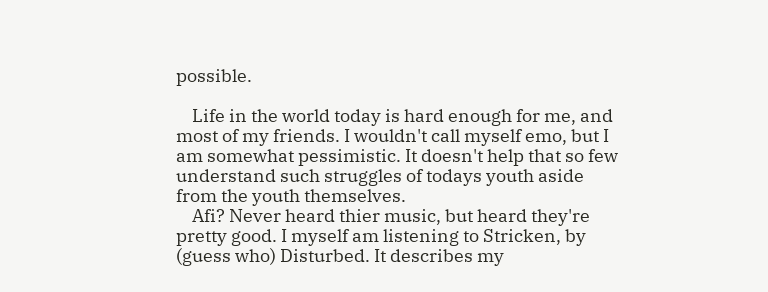possible.

    Life in the world today is hard enough for me, and most of my friends. I wouldn't call myself emo, but I am somewhat pessimistic. It doesn't help that so few understand such struggles of todays youth aside from the youth themselves.
    Afi? Never heard thier music, but heard they're pretty good. I myself am listening to Stricken, by (guess who) Disturbed. It describes my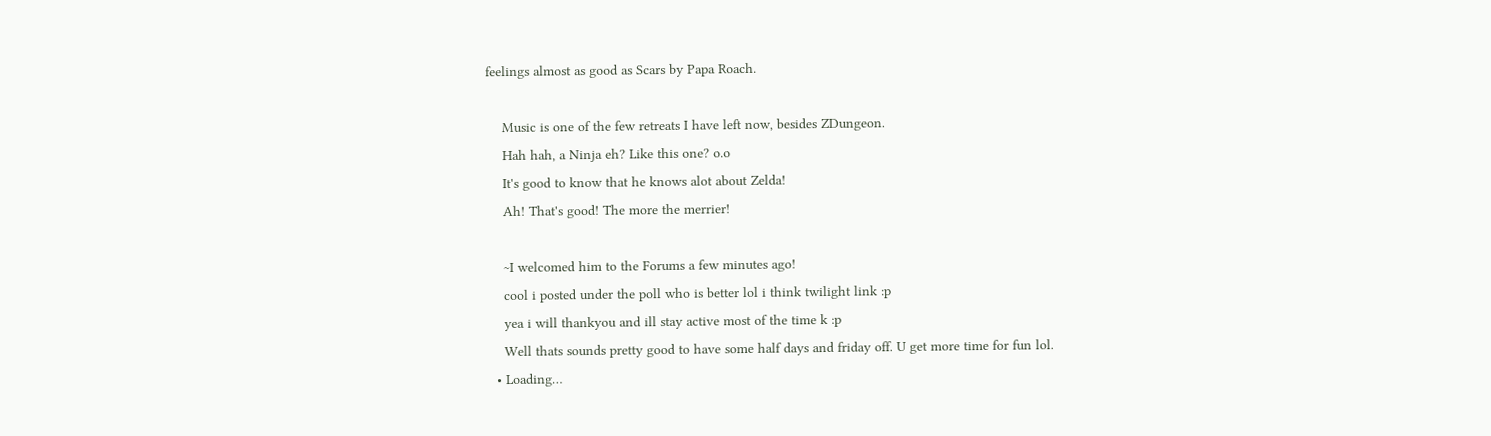feelings almost as good as Scars by Papa Roach.

    Music is one of the few retreats I have left now, besides ZDungeon.
    Hah hah, a Ninja eh? Like this one? o.o
    It's good to know that he knows alot about Zelda!
    Ah! That's good! The more the merrier!

    ~I welcomed him to the Forums a few minutes ago!
    cool i posted under the poll who is better lol i think twilight link :p
    yea i will thankyou and ill stay active most of the time k :p
    Well thats sounds pretty good to have some half days and friday off. U get more time for fun lol.
  • Loading…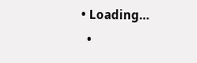• Loading…
  •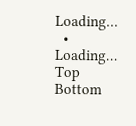Loading…
  • Loading…
Top Bottom